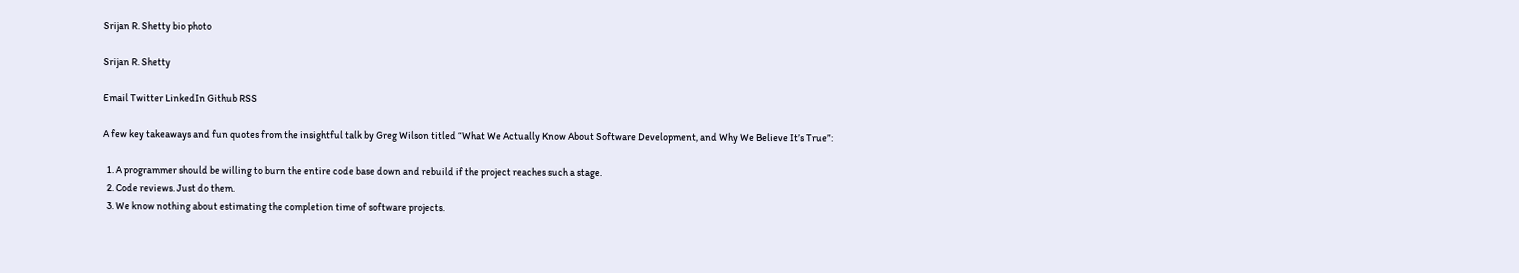Srijan R. Shetty bio photo

Srijan R. Shetty

Email Twitter LinkedIn Github RSS

A few key takeaways and fun quotes from the insightful talk by Greg Wilson titled “What We Actually Know About Software Development, and Why We Believe It’s True”:

  1. A programmer should be willing to burn the entire code base down and rebuild if the project reaches such a stage.
  2. Code reviews. Just do them.
  3. We know nothing about estimating the completion time of software projects.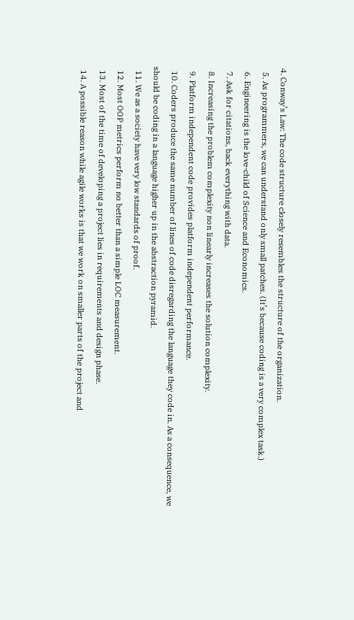4. Conway’s Law: The code structure closely resembles the structure of the organization.
  5. As programmers, we can understand only small patches. (It’s because coding is a very complex task.)
  6. Engineering is the love-child of Science and Economics.
  7. Ask for citations, back everything with data.
  8. Increasing the problem complexity non linearly increases the solution complexity.
  9. Platform independent code provides platform independent performance.
  10. Coders produce the same number of lines of code disregarding the language they code in. As a consequence, we should be coding in a language higher up in the abstraction pyramid.
  11. We as a society have very low standards of proof.
  12. Most OOP metrics perform no better than a simple LOC measurement.
  13. Most of the time of developing a project lies in requirements and design phase.
  14. A possible reason while agile works is that we work on smaller parts of the project and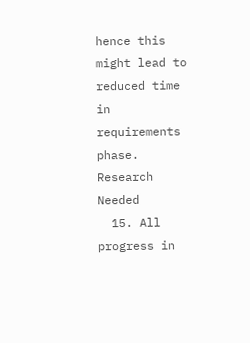hence this might lead to reduced time in requirements phase. Research Needed
  15. All progress in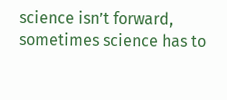science isn’t forward, sometimes science has to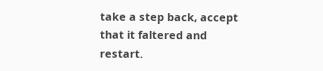take a step back, accept that it faltered and restart.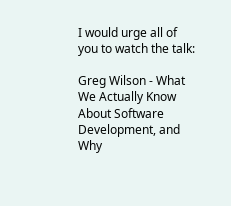I would urge all of you to watch the talk:

Greg Wilson - What We Actually Know About Software Development, and Why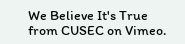We Believe It's True from CUSEC on Vimeo.